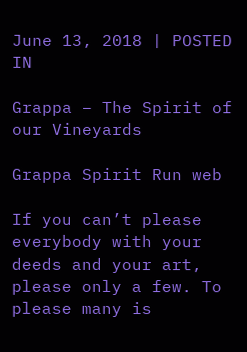June 13, 2018 | POSTED IN

Grappa – The Spirit of our Vineyards

Grappa Spirit Run web

If you can’t please everybody with your deeds and your art, please only a few. To please many is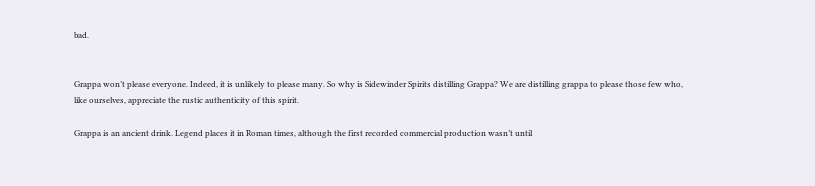bad.


Grappa won’t please everyone. Indeed, it is unlikely to please many. So why is Sidewinder Spirits distilling Grappa? We are distilling grappa to please those few who, like ourselves, appreciate the rustic authenticity of this spirit.

Grappa is an ancient drink. Legend places it in Roman times, although the first recorded commercial production wasn’t until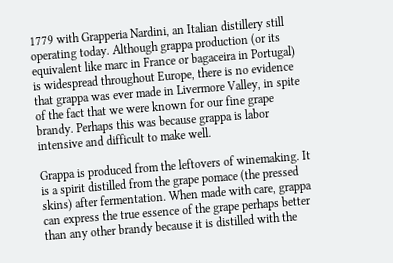1779 with Grapperia Nardini, an Italian distillery still operating today. Although grappa production (or its equivalent like marc in France or bagaceira in Portugal) is widespread throughout Europe, there is no evidence that grappa was ever made in Livermore Valley, in spite of the fact that we were known for our fine grape brandy. Perhaps this was because grappa is labor intensive and difficult to make well.

Grappa is produced from the leftovers of winemaking. It is a spirit distilled from the grape pomace (the pressed skins) after fermentation. When made with care, grappa can express the true essence of the grape perhaps better than any other brandy because it is distilled with the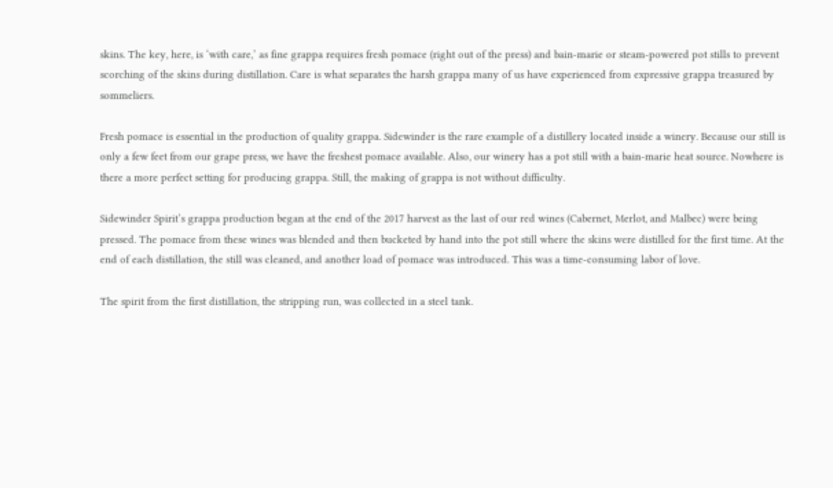skins. The key, here, is ‘with care,’ as fine grappa requires fresh pomace (right out of the press) and bain-marie or steam-powered pot stills to prevent scorching of the skins during distillation. Care is what separates the harsh grappa many of us have experienced from expressive grappa treasured by sommeliers.

Fresh pomace is essential in the production of quality grappa. Sidewinder is the rare example of a distillery located inside a winery. Because our still is only a few feet from our grape press, we have the freshest pomace available. Also, our winery has a pot still with a bain-marie heat source. Nowhere is there a more perfect setting for producing grappa. Still, the making of grappa is not without difficulty.

Sidewinder Spirit’s grappa production began at the end of the 2017 harvest as the last of our red wines (Cabernet, Merlot, and Malbec) were being pressed. The pomace from these wines was blended and then bucketed by hand into the pot still where the skins were distilled for the first time. At the end of each distillation, the still was cleaned, and another load of pomace was introduced. This was a time-consuming labor of love.

The spirit from the first distillation, the stripping run, was collected in a steel tank.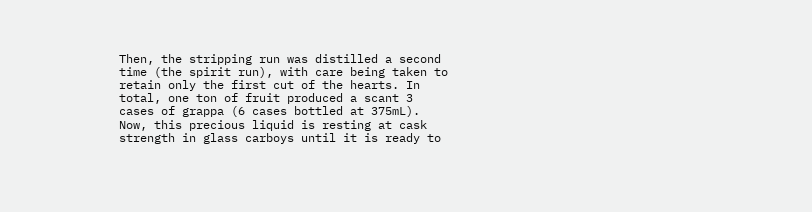Then, the stripping run was distilled a second time (the spirit run), with care being taken to retain only the first cut of the hearts. In total, one ton of fruit produced a scant 3 cases of grappa (6 cases bottled at 375mL). Now, this precious liquid is resting at cask strength in glass carboys until it is ready to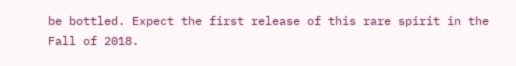be bottled. Expect the first release of this rare spirit in the Fall of 2018.